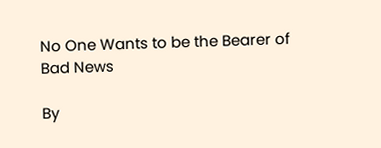No One Wants to be the Bearer of Bad News

By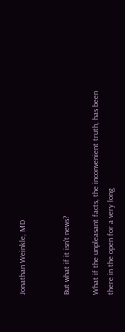Jonathan Weinkle, MD


But what if it isn't news?

What if the unpleasant facts, the inconvenient truth, has been there in the open for a very long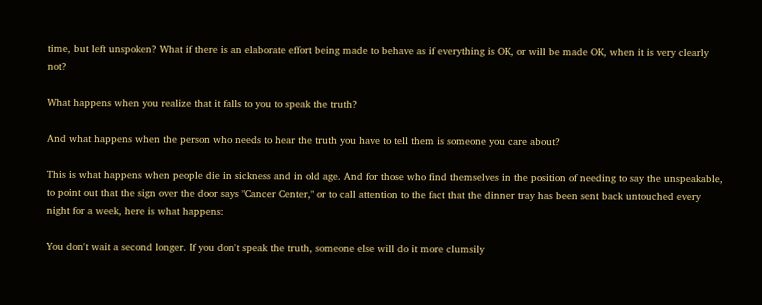time, but left unspoken? What if there is an elaborate effort being made to behave as if everything is OK, or will be made OK, when it is very clearly not?

What happens when you realize that it falls to you to speak the truth?

And what happens when the person who needs to hear the truth you have to tell them is someone you care about?

This is what happens when people die in sickness and in old age. And for those who find themselves in the position of needing to say the unspeakable, to point out that the sign over the door says "Cancer Center," or to call attention to the fact that the dinner tray has been sent back untouched every night for a week, here is what happens:

You don't wait a second longer. If you don't speak the truth, someone else will do it more clumsily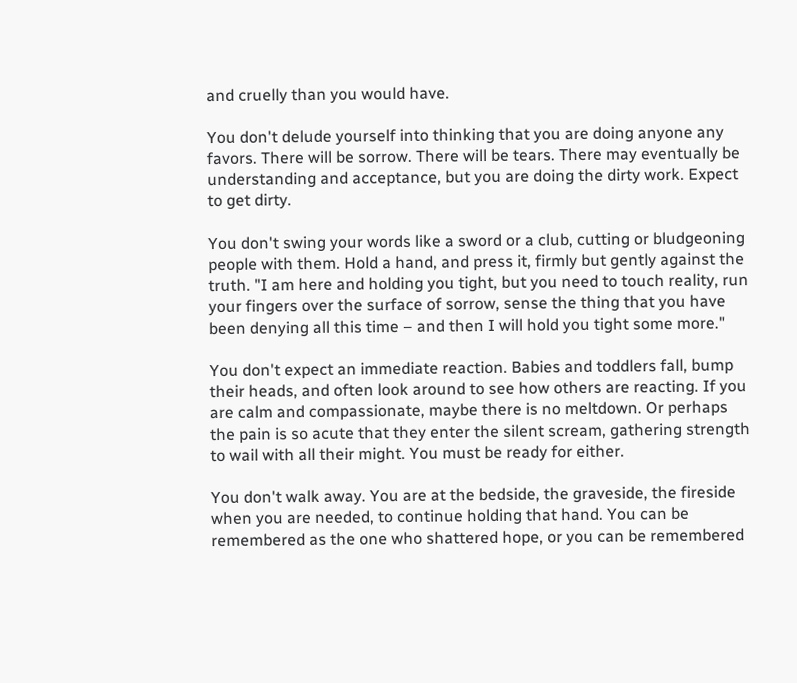and cruelly than you would have.

You don't delude yourself into thinking that you are doing anyone any favors. There will be sorrow. There will be tears. There may eventually be understanding and acceptance, but you are doing the dirty work. Expect to get dirty.

You don't swing your words like a sword or a club, cutting or bludgeoning people with them. Hold a hand, and press it, firmly but gently against the truth. "I am here and holding you tight, but you need to touch reality, run your fingers over the surface of sorrow, sense the thing that you have been denying all this time – and then I will hold you tight some more."

You don't expect an immediate reaction. Babies and toddlers fall, bump their heads, and often look around to see how others are reacting. If you are calm and compassionate, maybe there is no meltdown. Or perhaps the pain is so acute that they enter the silent scream, gathering strength to wail with all their might. You must be ready for either.

You don't walk away. You are at the bedside, the graveside, the fireside when you are needed, to continue holding that hand. You can be remembered as the one who shattered hope, or you can be remembered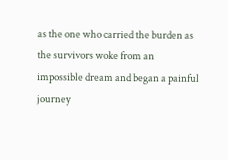as the one who carried the burden as the survivors woke from an impossible dream and began a painful journey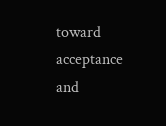toward acceptance and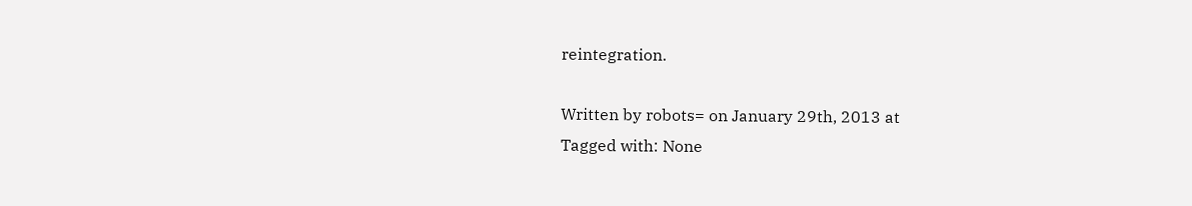reintegration.

Written by robots= on January 29th, 2013 at
Tagged with: None